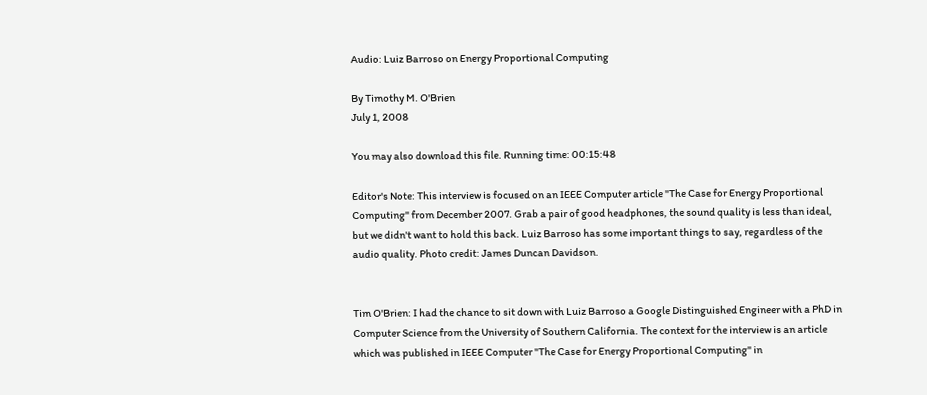Audio: Luiz Barroso on Energy Proportional Computing

By Timothy M. O'Brien
July 1, 2008

You may also download this file. Running time: 00:15:48

Editor's Note: This interview is focused on an IEEE Computer article "The Case for Energy Proportional Computing" from December 2007. Grab a pair of good headphones, the sound quality is less than ideal, but we didn't want to hold this back. Luiz Barroso has some important things to say, regardless of the audio quality. Photo credit: James Duncan Davidson.


Tim O'Brien: I had the chance to sit down with Luiz Barroso a Google Distinguished Engineer with a PhD in Computer Science from the University of Southern California. The context for the interview is an article which was published in IEEE Computer "The Case for Energy Proportional Computing" in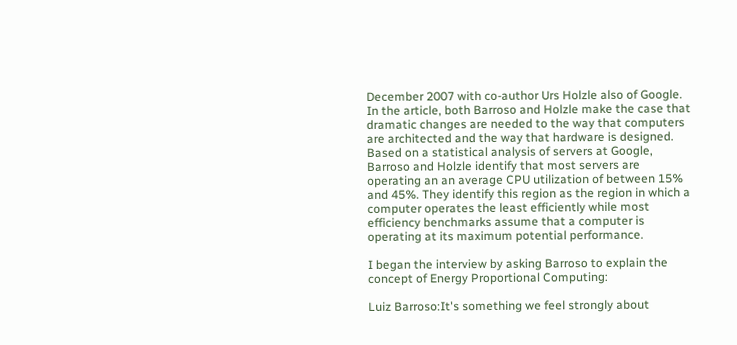December 2007 with co-author Urs Holzle also of Google. In the article, both Barroso and Holzle make the case that dramatic changes are needed to the way that computers are architected and the way that hardware is designed. Based on a statistical analysis of servers at Google, Barroso and Holzle identify that most servers are operating an an average CPU utilization of between 15% and 45%. They identify this region as the region in which a computer operates the least efficiently while most efficiency benchmarks assume that a computer is operating at its maximum potential performance.

I began the interview by asking Barroso to explain the concept of Energy Proportional Computing:

Luiz Barroso:It's something we feel strongly about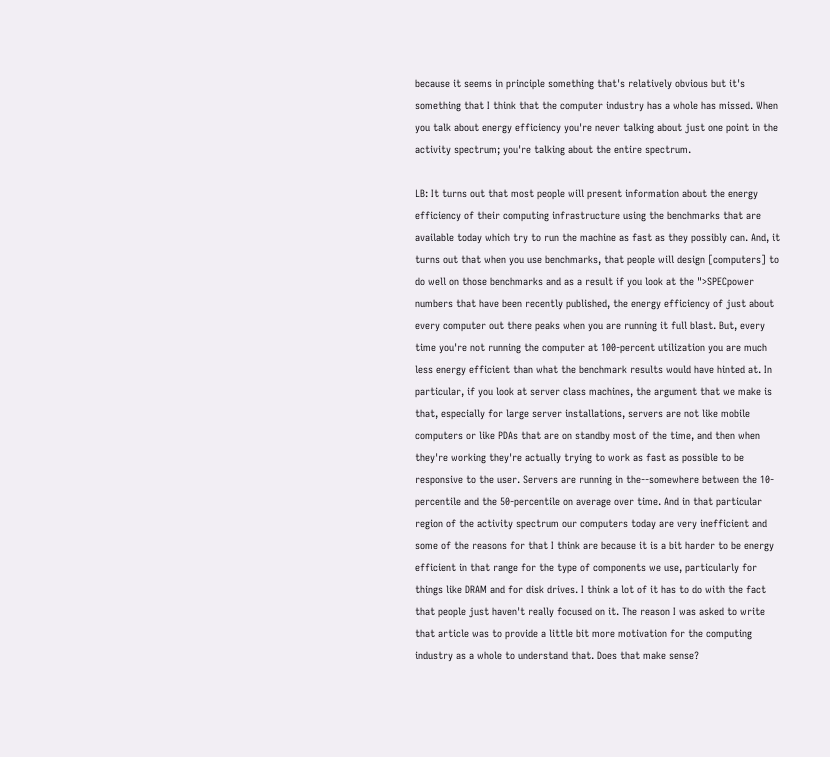because it seems in principle something that's relatively obvious but it's something that I think that the computer industry has a whole has missed. When you talk about energy efficiency you're never talking about just one point in the activity spectrum; you're talking about the entire spectrum.

LB: It turns out that most people will present information about the energy efficiency of their computing infrastructure using the benchmarks that are available today which try to run the machine as fast as they possibly can. And, it turns out that when you use benchmarks, that people will design [computers] to do well on those benchmarks and as a result if you look at the ">SPECpower numbers that have been recently published, the energy efficiency of just about every computer out there peaks when you are running it full blast. But, every time you're not running the computer at 100-percent utilization you are much less energy efficient than what the benchmark results would have hinted at. In particular, if you look at server class machines, the argument that we make is that, especially for large server installations, servers are not like mobile computers or like PDAs that are on standby most of the time, and then when they're working they're actually trying to work as fast as possible to be responsive to the user. Servers are running in the--somewhere between the 10-percentile and the 50-percentile on average over time. And in that particular region of the activity spectrum our computers today are very inefficient and some of the reasons for that I think are because it is a bit harder to be energy efficient in that range for the type of components we use, particularly for things like DRAM and for disk drives. I think a lot of it has to do with the fact that people just haven't really focused on it. The reason I was asked to write that article was to provide a little bit more motivation for the computing industry as a whole to understand that. Does that make sense?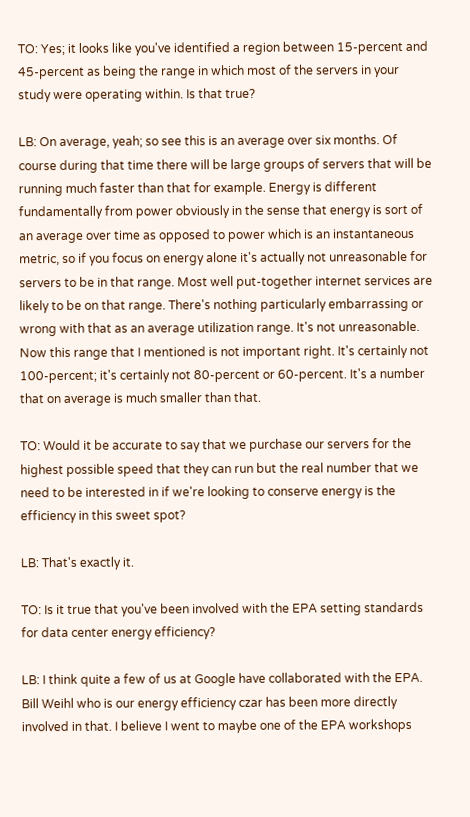TO: Yes; it looks like you've identified a region between 15-percent and 45-percent as being the range in which most of the servers in your study were operating within. Is that true?

LB: On average, yeah; so see this is an average over six months. Of course during that time there will be large groups of servers that will be running much faster than that for example. Energy is different fundamentally from power obviously in the sense that energy is sort of an average over time as opposed to power which is an instantaneous metric, so if you focus on energy alone it's actually not unreasonable for servers to be in that range. Most well put-together internet services are likely to be on that range. There's nothing particularly embarrassing or wrong with that as an average utilization range. It's not unreasonable. Now this range that I mentioned is not important right. It's certainly not 100-percent; it's certainly not 80-percent or 60-percent. It's a number that on average is much smaller than that.

TO: Would it be accurate to say that we purchase our servers for the highest possible speed that they can run but the real number that we need to be interested in if we're looking to conserve energy is the efficiency in this sweet spot?

LB: That's exactly it.

TO: Is it true that you've been involved with the EPA setting standards for data center energy efficiency?

LB: I think quite a few of us at Google have collaborated with the EPA. Bill Weihl who is our energy efficiency czar has been more directly involved in that. I believe I went to maybe one of the EPA workshops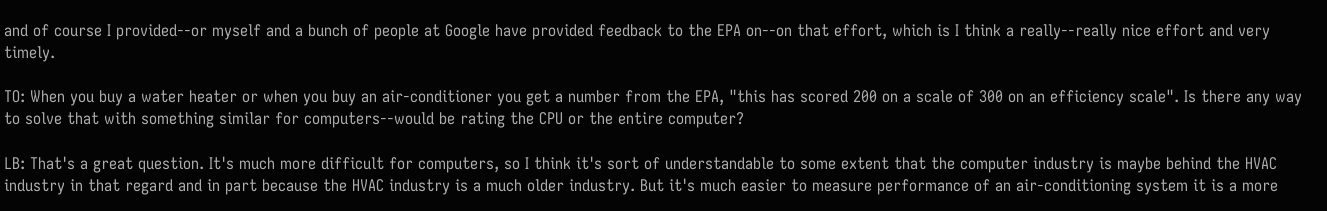and of course I provided--or myself and a bunch of people at Google have provided feedback to the EPA on--on that effort, which is I think a really--really nice effort and very timely.

TO: When you buy a water heater or when you buy an air-conditioner you get a number from the EPA, "this has scored 200 on a scale of 300 on an efficiency scale". Is there any way to solve that with something similar for computers--would be rating the CPU or the entire computer?

LB: That's a great question. It's much more difficult for computers, so I think it's sort of understandable to some extent that the computer industry is maybe behind the HVAC industry in that regard and in part because the HVAC industry is a much older industry. But it's much easier to measure performance of an air-conditioning system it is a more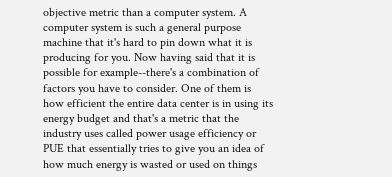objective metric than a computer system. A computer system is such a general purpose machine that it's hard to pin down what it is producing for you. Now having said that it is possible for example--there's a combination of factors you have to consider. One of them is how efficient the entire data center is in using its energy budget and that's a metric that the industry uses called power usage efficiency or PUE that essentially tries to give you an idea of how much energy is wasted or used on things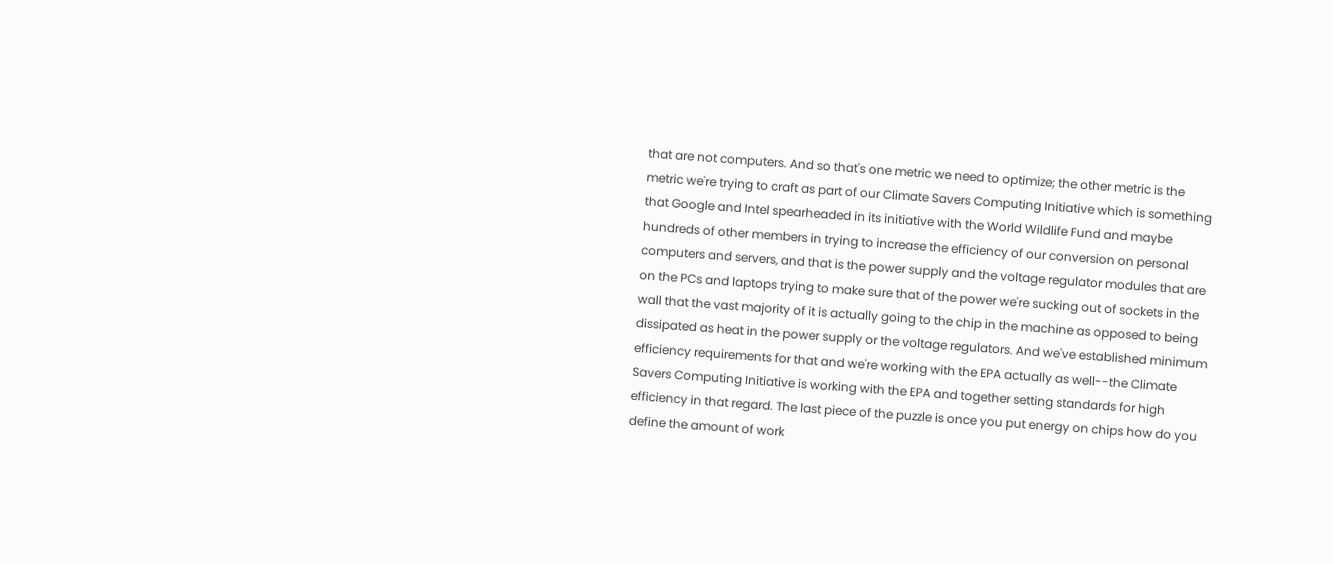that are not computers. And so that's one metric we need to optimize; the other metric is the metric we're trying to craft as part of our Climate Savers Computing Initiative which is something that Google and Intel spearheaded in its initiative with the World Wildlife Fund and maybe hundreds of other members in trying to increase the efficiency of our conversion on personal computers and servers, and that is the power supply and the voltage regulator modules that are on the PCs and laptops trying to make sure that of the power we're sucking out of sockets in the wall that the vast majority of it is actually going to the chip in the machine as opposed to being dissipated as heat in the power supply or the voltage regulators. And we've established minimum efficiency requirements for that and we're working with the EPA actually as well--the Climate Savers Computing Initiative is working with the EPA and together setting standards for high efficiency in that regard. The last piece of the puzzle is once you put energy on chips how do you define the amount of work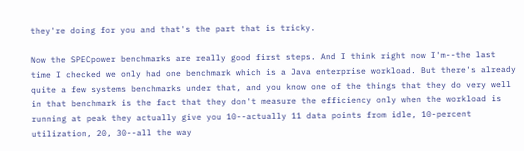they're doing for you and that's the part that is tricky.

Now the SPECpower benchmarks are really good first steps. And I think right now I'm--the last time I checked we only had one benchmark which is a Java enterprise workload. But there's already quite a few systems benchmarks under that, and you know one of the things that they do very well in that benchmark is the fact that they don't measure the efficiency only when the workload is running at peak they actually give you 10--actually 11 data points from idle, 10-percent utilization, 20, 30--all the way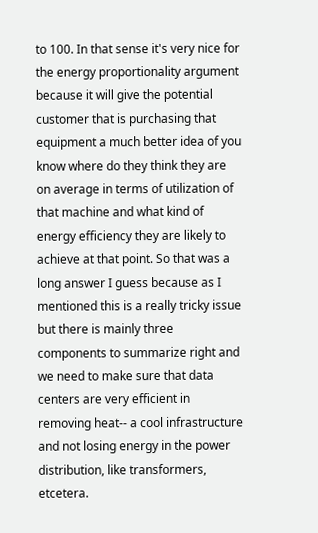to 100. In that sense it's very nice for the energy proportionality argument because it will give the potential customer that is purchasing that equipment a much better idea of you know where do they think they are on average in terms of utilization of that machine and what kind of energy efficiency they are likely to achieve at that point. So that was a long answer I guess because as I mentioned this is a really tricky issue but there is mainly three components to summarize right and we need to make sure that data centers are very efficient in removing heat-- a cool infrastructure and not losing energy in the power distribution, like transformers, etcetera.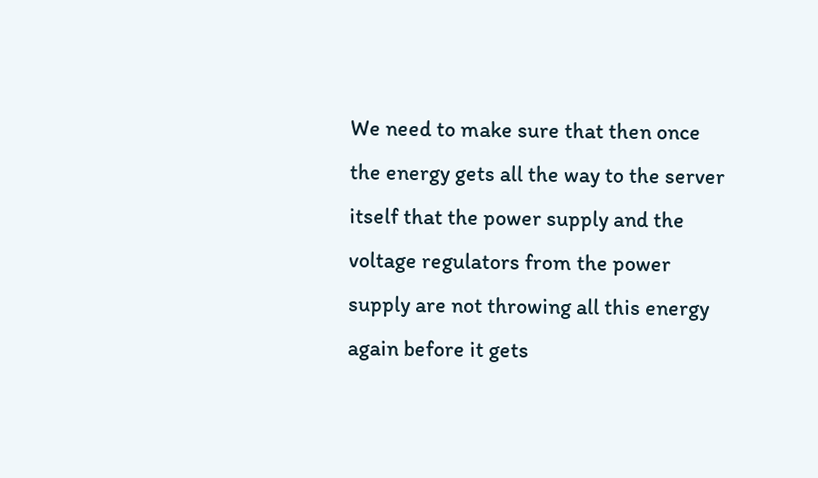We need to make sure that then once the energy gets all the way to the server itself that the power supply and the voltage regulators from the power supply are not throwing all this energy again before it gets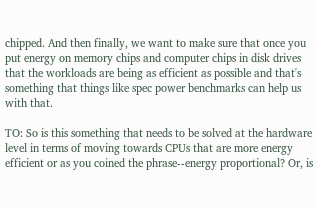chipped. And then finally, we want to make sure that once you put energy on memory chips and computer chips in disk drives that the workloads are being as efficient as possible and that's something that things like spec power benchmarks can help us with that.

TO: So is this something that needs to be solved at the hardware level in terms of moving towards CPUs that are more energy efficient or as you coined the phrase--energy proportional? Or, is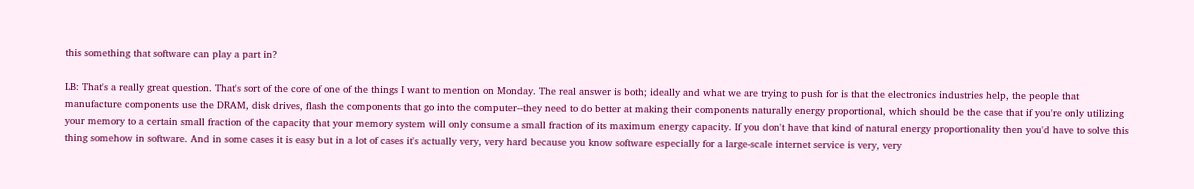this something that software can play a part in?

LB: That's a really great question. That's sort of the core of one of the things I want to mention on Monday. The real answer is both; ideally and what we are trying to push for is that the electronics industries help, the people that manufacture components use the DRAM, disk drives, flash the components that go into the computer--they need to do better at making their components naturally energy proportional, which should be the case that if you're only utilizing your memory to a certain small fraction of the capacity that your memory system will only consume a small fraction of its maximum energy capacity. If you don't have that kind of natural energy proportionality then you'd have to solve this thing somehow in software. And in some cases it is easy but in a lot of cases it's actually very, very hard because you know software especially for a large-scale internet service is very, very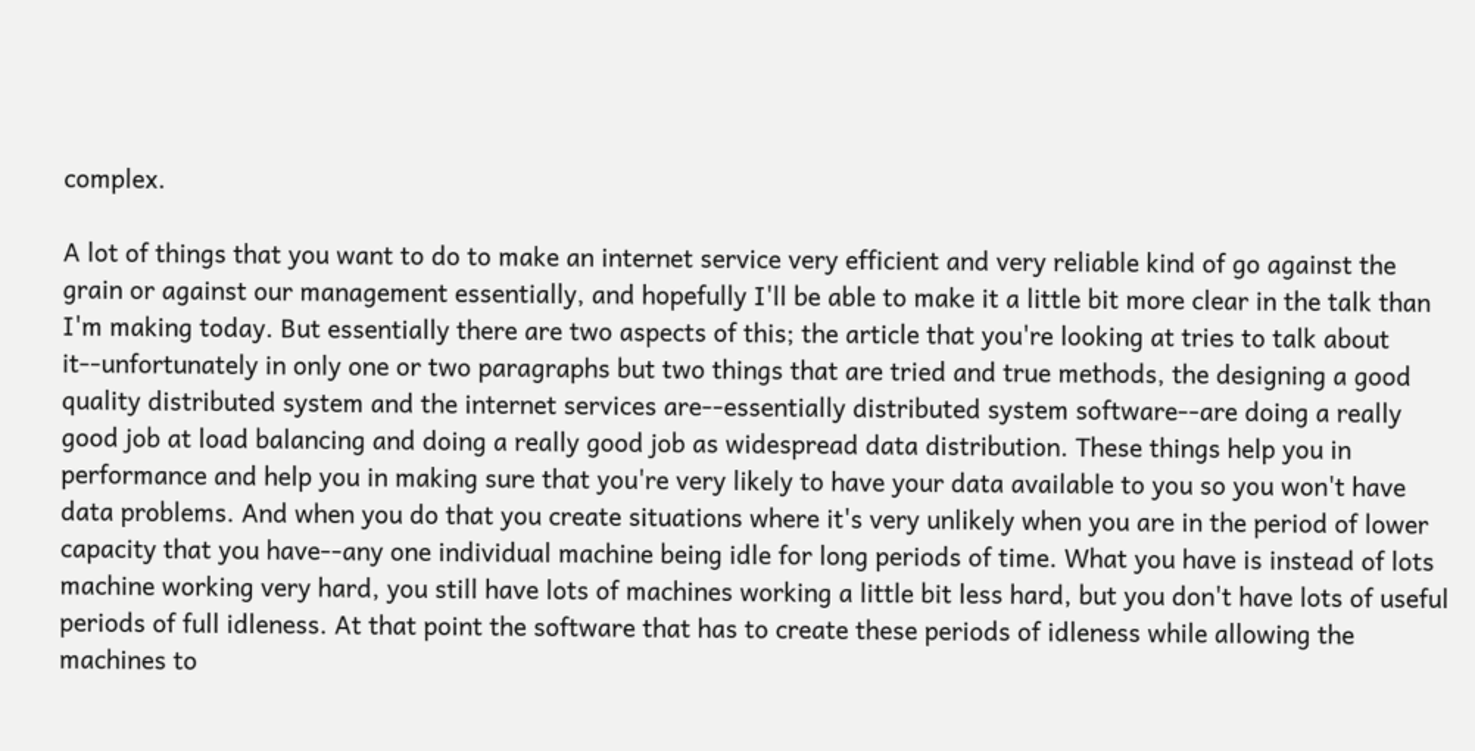complex.

A lot of things that you want to do to make an internet service very efficient and very reliable kind of go against the grain or against our management essentially, and hopefully I'll be able to make it a little bit more clear in the talk than I'm making today. But essentially there are two aspects of this; the article that you're looking at tries to talk about it--unfortunately in only one or two paragraphs but two things that are tried and true methods, the designing a good quality distributed system and the internet services are--essentially distributed system software--are doing a really good job at load balancing and doing a really good job as widespread data distribution. These things help you in performance and help you in making sure that you're very likely to have your data available to you so you won't have data problems. And when you do that you create situations where it's very unlikely when you are in the period of lower capacity that you have--any one individual machine being idle for long periods of time. What you have is instead of lots machine working very hard, you still have lots of machines working a little bit less hard, but you don't have lots of useful periods of full idleness. At that point the software that has to create these periods of idleness while allowing the machines to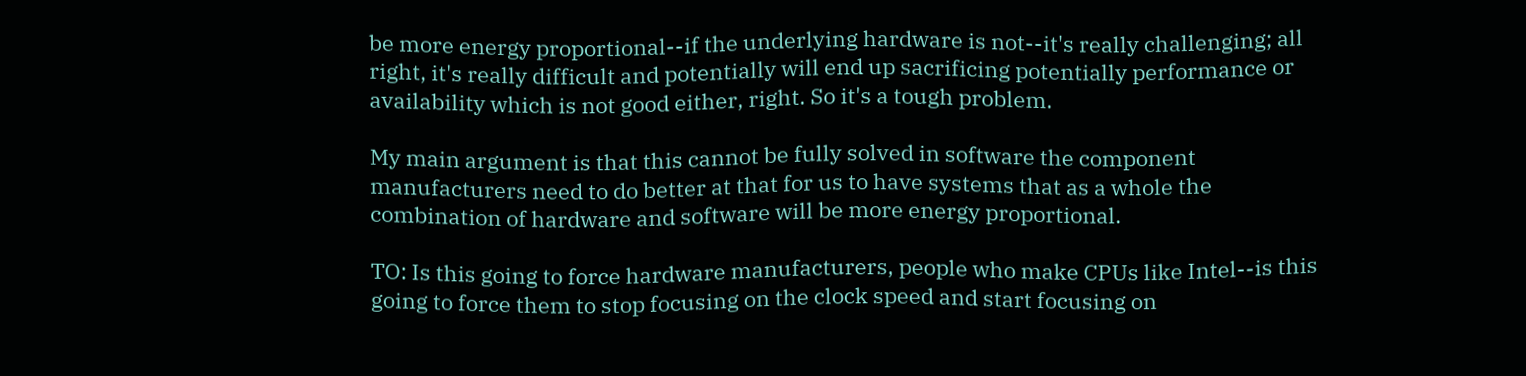be more energy proportional--if the underlying hardware is not--it's really challenging; all right, it's really difficult and potentially will end up sacrificing potentially performance or availability which is not good either, right. So it's a tough problem.

My main argument is that this cannot be fully solved in software the component manufacturers need to do better at that for us to have systems that as a whole the combination of hardware and software will be more energy proportional.

TO: Is this going to force hardware manufacturers, people who make CPUs like Intel--is this going to force them to stop focusing on the clock speed and start focusing on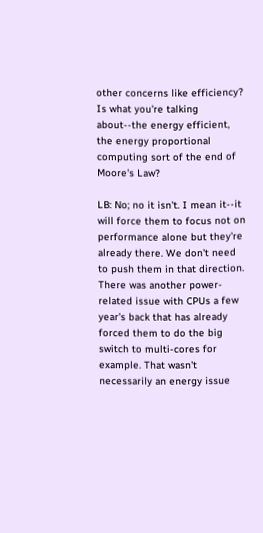other concerns like efficiency? Is what you're talking about--the energy efficient, the energy proportional computing sort of the end of Moore's Law?

LB: No; no it isn't. I mean it--it will force them to focus not on performance alone but they're already there. We don't need to push them in that direction. There was another power-related issue with CPUs a few year's back that has already forced them to do the big switch to multi-cores for example. That wasn't necessarily an energy issue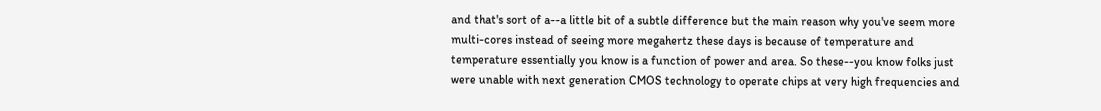and that's sort of a--a little bit of a subtle difference but the main reason why you've seem more multi-cores instead of seeing more megahertz these days is because of temperature and temperature essentially you know is a function of power and area. So these--you know folks just were unable with next generation CMOS technology to operate chips at very high frequencies and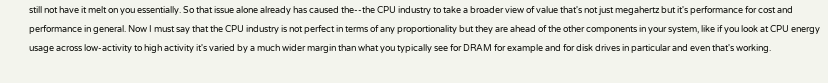still not have it melt on you essentially. So that issue alone already has caused the--the CPU industry to take a broader view of value that's not just megahertz but it's performance for cost and performance in general. Now I must say that the CPU industry is not perfect in terms of any proportionality but they are ahead of the other components in your system, like if you look at CPU energy usage across low-activity to high activity it's varied by a much wider margin than what you typically see for DRAM for example and for disk drives in particular and even that's working.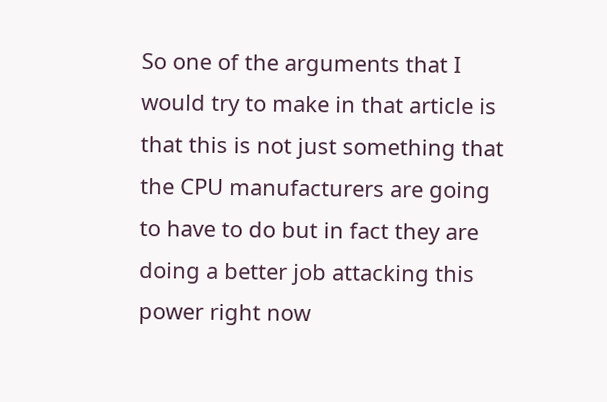So one of the arguments that I would try to make in that article is that this is not just something that the CPU manufacturers are going to have to do but in fact they are doing a better job attacking this power right now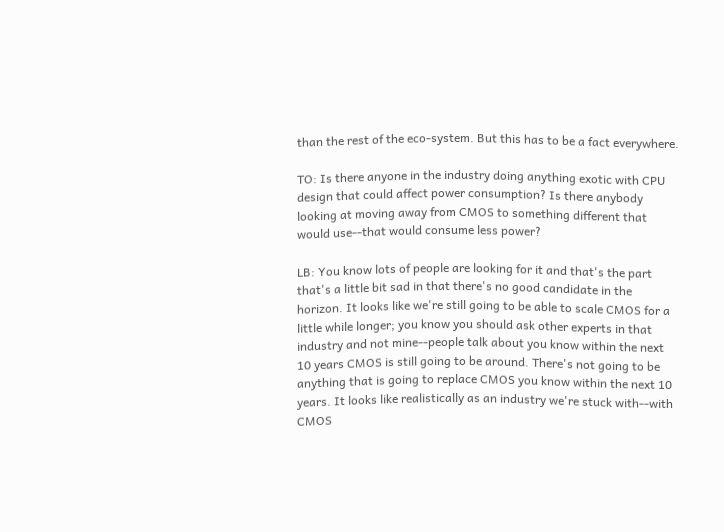than the rest of the eco-system. But this has to be a fact everywhere.

TO: Is there anyone in the industry doing anything exotic with CPU design that could affect power consumption? Is there anybody looking at moving away from CMOS to something different that would use--that would consume less power?

LB: You know lots of people are looking for it and that's the part that's a little bit sad in that there's no good candidate in the horizon. It looks like we're still going to be able to scale CMOS for a little while longer; you know you should ask other experts in that industry and not mine--people talk about you know within the next 10 years CMOS is still going to be around. There's not going to be anything that is going to replace CMOS you know within the next 10 years. It looks like realistically as an industry we're stuck with--with CMOS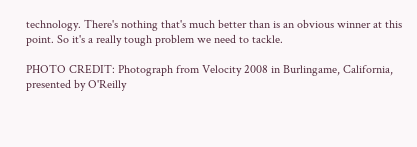technology. There's nothing that's much better than is an obvious winner at this point. So it's a really tough problem we need to tackle.

PHOTO CREDIT: Photograph from Velocity 2008 in Burlingame, California, presented by O'Reilly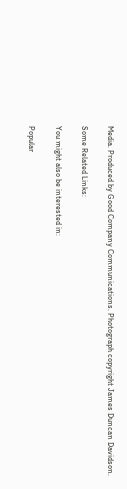Media. Produced by Good Company Communications. Photograph copyright James Duncan Davidson.

Some Related Links:

You might also be interested in:

Popular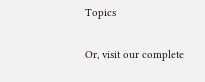Topics


Or, visit our complete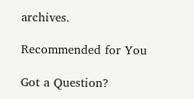archives.

Recommended for You

Got a Question?